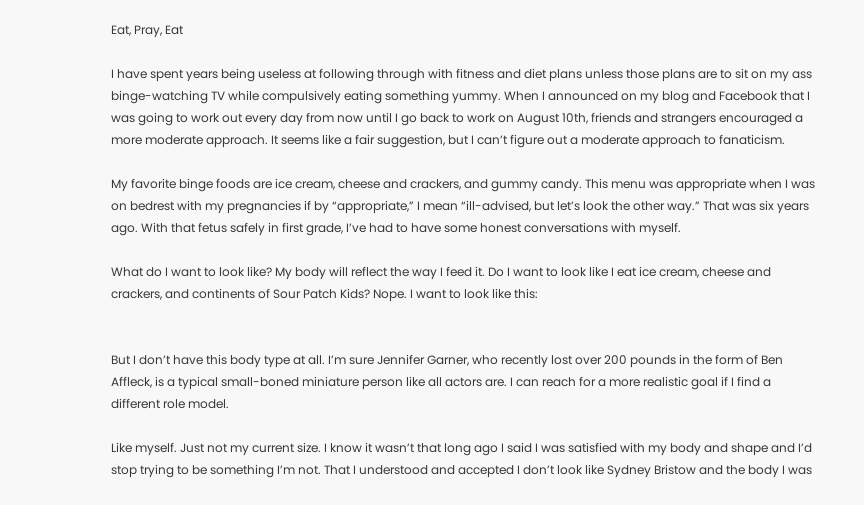Eat, Pray, Eat

I have spent years being useless at following through with fitness and diet plans unless those plans are to sit on my ass binge-watching TV while compulsively eating something yummy. When I announced on my blog and Facebook that I was going to work out every day from now until I go back to work on August 10th, friends and strangers encouraged a more moderate approach. It seems like a fair suggestion, but I can’t figure out a moderate approach to fanaticism.

My favorite binge foods are ice cream, cheese and crackers, and gummy candy. This menu was appropriate when I was on bedrest with my pregnancies if by “appropriate,” I mean “ill-advised, but let’s look the other way.” That was six years ago. With that fetus safely in first grade, I’ve had to have some honest conversations with myself.

What do I want to look like? My body will reflect the way I feed it. Do I want to look like I eat ice cream, cheese and crackers, and continents of Sour Patch Kids? Nope. I want to look like this:


But I don’t have this body type at all. I’m sure Jennifer Garner, who recently lost over 200 pounds in the form of Ben Affleck, is a typical small-boned miniature person like all actors are. I can reach for a more realistic goal if I find a different role model.

Like myself. Just not my current size. I know it wasn’t that long ago I said I was satisfied with my body and shape and I’d stop trying to be something I’m not. That I understood and accepted I don’t look like Sydney Bristow and the body I was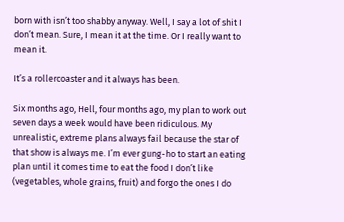born with isn’t too shabby anyway. Well, I say a lot of shit I don’t mean. Sure, I mean it at the time. Or I really want to mean it.

It’s a rollercoaster and it always has been.

Six months ago, Hell, four months ago, my plan to work out seven days a week would have been ridiculous. My unrealistic, extreme plans always fail because the star of that show is always me. I’m ever gung-ho to start an eating plan until it comes time to eat the food I don’t like (vegetables, whole grains, fruit) and forgo the ones I do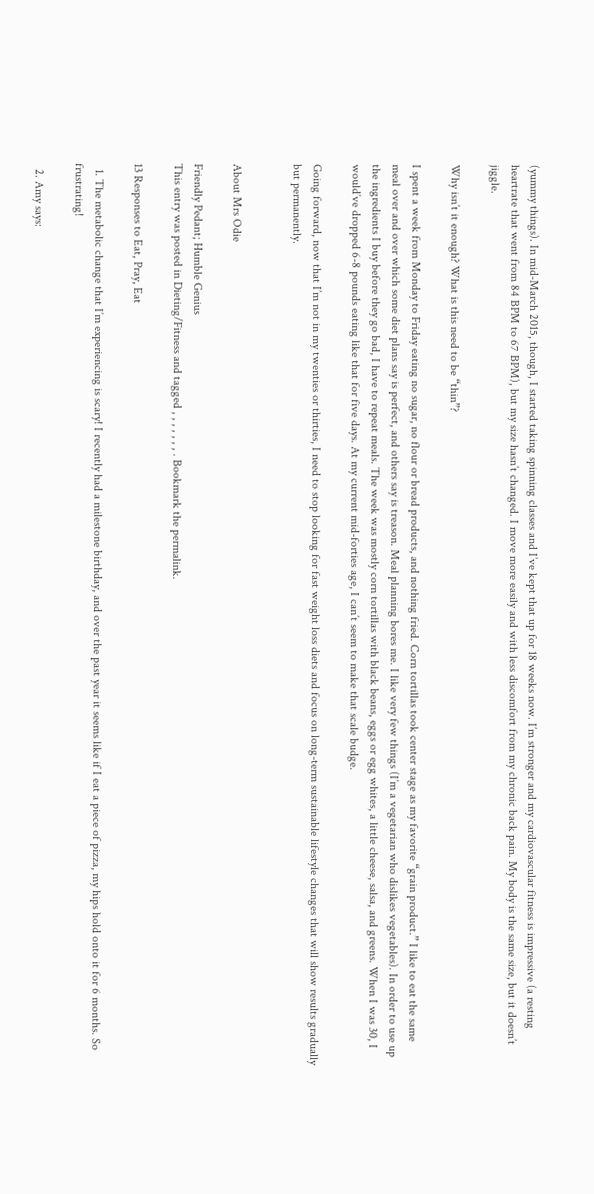(yummy things). In mid-March 2015, though, I started taking spinning classes and I’ve kept that up for 18 weeks now. I’m stronger and my cardiovascular fitness is impressive (a resting heartrate that went from 84 BPM to 67 BPM), but my size hasn’t changed. I move more easily and with less discomfort from my chronic back pain. My body is the same size, but it doesn’t jiggle.

Why isn’t it enough? What is this need to be “thin”?

I spent a week from Monday to Friday eating no sugar, no flour or bread products, and nothing fried. Corn tortillas took center stage as my favorite “grain product.” I like to eat the same meal over and over which some diet plans say is perfect, and others say is treason. Meal planning bores me. I like very few things (I’m a vegetarian who dislikes vegetables). In order to use up the ingredients I buy before they go bad, I have to repeat meals. The week was mostly corn tortillas with black beans, eggs or egg whites, a little cheese, salsa, and greens. When I was 30, I would’ve dropped 6-8 pounds eating like that for five days. At my current mid-forties age, I can’t seem to make that scale budge.

Going forward, now that I’m not in my twenties or thirties, I need to stop looking for fast weight loss diets and focus on long-term sustainable lifestyle changes that will show results gradually but permanently.


About Mrs Odie

Friendly Pedant; Humble Genius
This entry was posted in Dieting/Fitness and tagged , , , , , , , . Bookmark the permalink.

13 Responses to Eat, Pray, Eat

  1. The metabolic change that I’m experiencing is scary! I recently had a milestone birthday, and over the past year it seems like if I eat a piece of pizza, my hips hold onto it for 6 months. So frustrating!

  2. Amy says: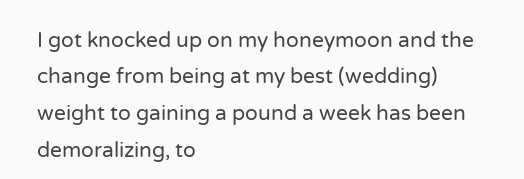I got knocked up on my honeymoon and the change from being at my best (wedding) weight to gaining a pound a week has been demoralizing, to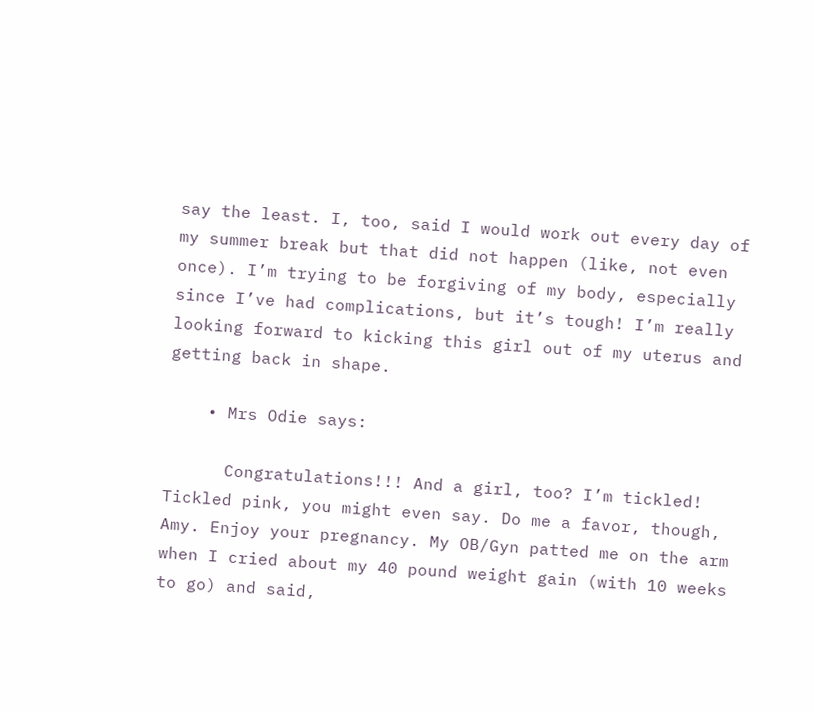say the least. I, too, said I would work out every day of my summer break but that did not happen (like, not even once). I’m trying to be forgiving of my body, especially since I’ve had complications, but it’s tough! I’m really looking forward to kicking this girl out of my uterus and getting back in shape.

    • Mrs Odie says:

      Congratulations!!! And a girl, too? I’m tickled! Tickled pink, you might even say. Do me a favor, though, Amy. Enjoy your pregnancy. My OB/Gyn patted me on the arm when I cried about my 40 pound weight gain (with 10 weeks to go) and said,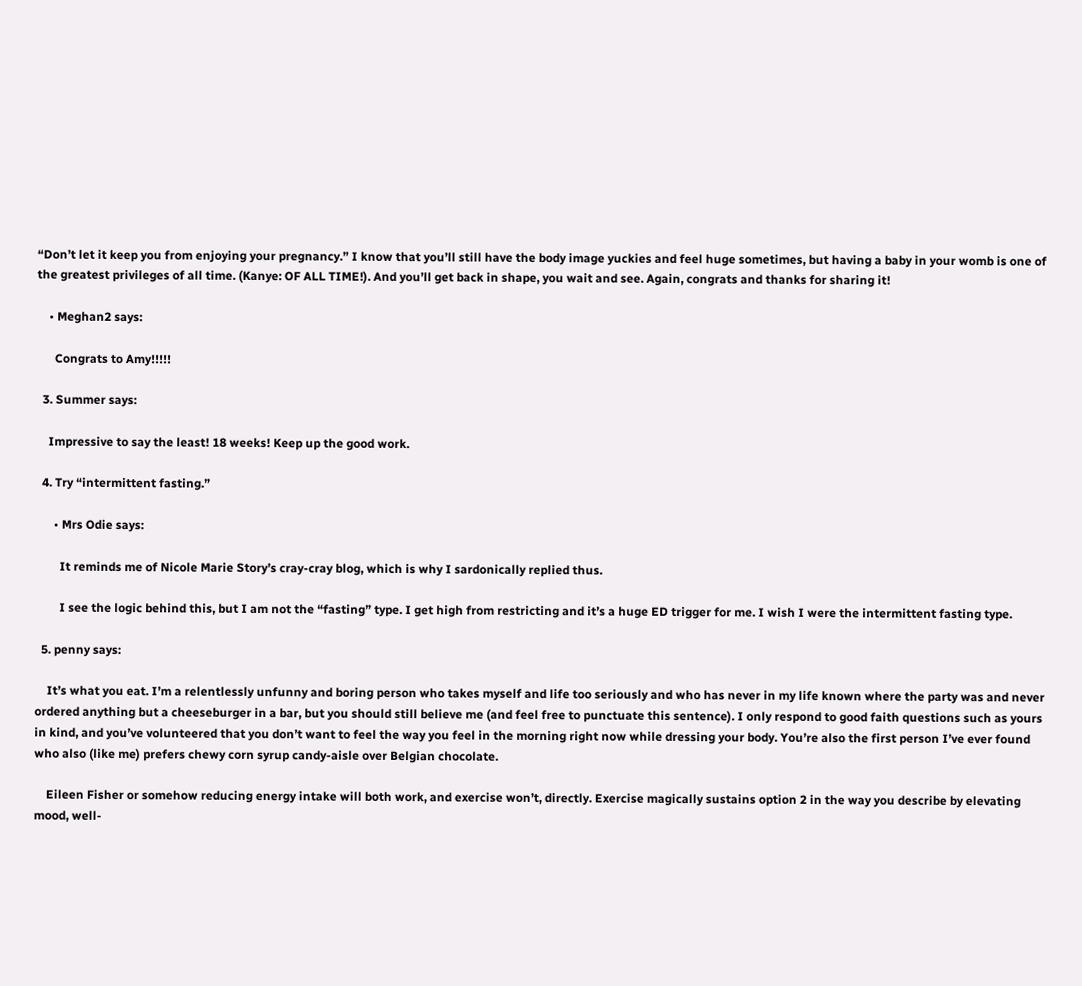“Don’t let it keep you from enjoying your pregnancy.” I know that you’ll still have the body image yuckies and feel huge sometimes, but having a baby in your womb is one of the greatest privileges of all time. (Kanye: OF ALL TIME!). And you’ll get back in shape, you wait and see. Again, congrats and thanks for sharing it!

    • Meghan2 says:

      Congrats to Amy!!!!!

  3. Summer says:

    Impressive to say the least! 18 weeks! Keep up the good work.

  4. Try “intermittent fasting.”

      • Mrs Odie says:

        It reminds me of Nicole Marie Story’s cray-cray blog, which is why I sardonically replied thus.

        I see the logic behind this, but I am not the “fasting” type. I get high from restricting and it’s a huge ED trigger for me. I wish I were the intermittent fasting type.

  5. penny says:

    It’s what you eat. I’m a relentlessly unfunny and boring person who takes myself and life too seriously and who has never in my life known where the party was and never ordered anything but a cheeseburger in a bar, but you should still believe me (and feel free to punctuate this sentence). I only respond to good faith questions such as yours in kind, and you’ve volunteered that you don’t want to feel the way you feel in the morning right now while dressing your body. You’re also the first person I’ve ever found who also (like me) prefers chewy corn syrup candy-aisle over Belgian chocolate.

    Eileen Fisher or somehow reducing energy intake will both work, and exercise won’t, directly. Exercise magically sustains option 2 in the way you describe by elevating mood, well-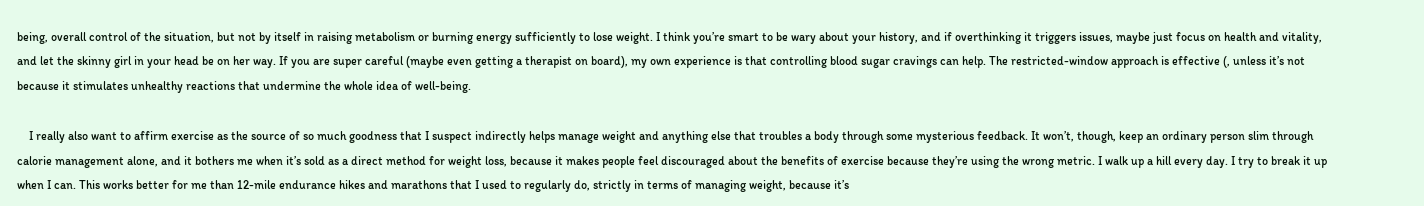being, overall control of the situation, but not by itself in raising metabolism or burning energy sufficiently to lose weight. I think you’re smart to be wary about your history, and if overthinking it triggers issues, maybe just focus on health and vitality, and let the skinny girl in your head be on her way. If you are super careful (maybe even getting a therapist on board), my own experience is that controlling blood sugar cravings can help. The restricted-window approach is effective (, unless it’s not because it stimulates unhealthy reactions that undermine the whole idea of well-being.

    I really also want to affirm exercise as the source of so much goodness that I suspect indirectly helps manage weight and anything else that troubles a body through some mysterious feedback. It won’t, though, keep an ordinary person slim through calorie management alone, and it bothers me when it’s sold as a direct method for weight loss, because it makes people feel discouraged about the benefits of exercise because they’re using the wrong metric. I walk up a hill every day. I try to break it up when I can. This works better for me than 12-mile endurance hikes and marathons that I used to regularly do, strictly in terms of managing weight, because it’s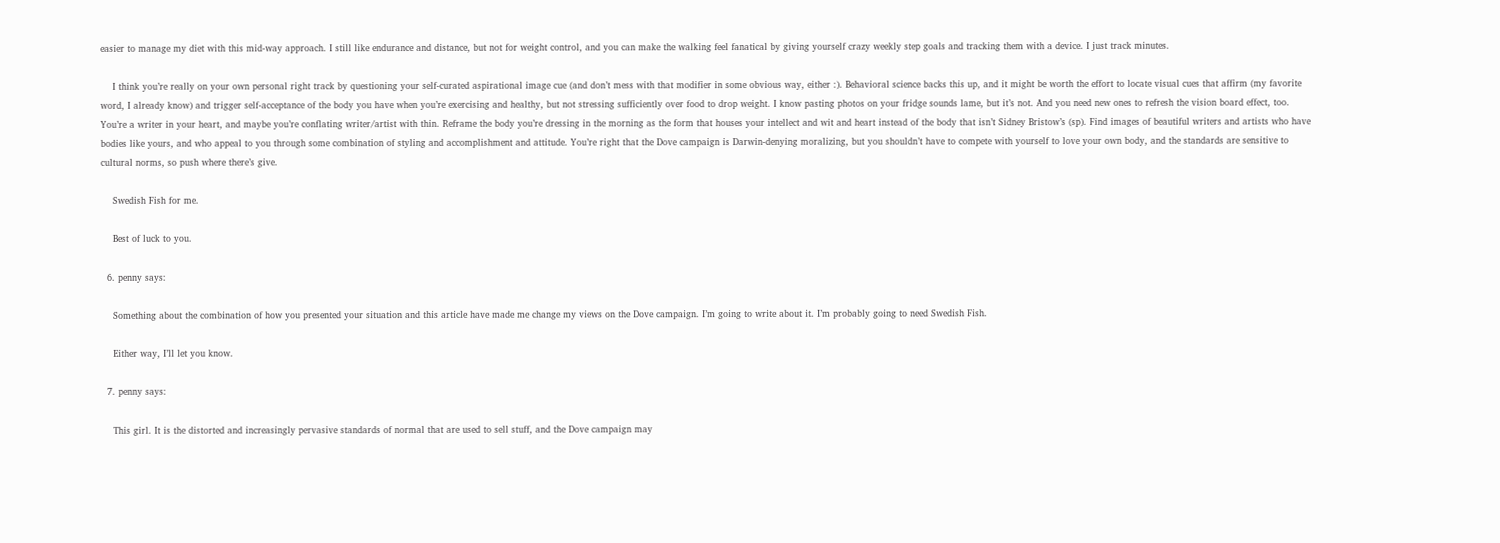easier to manage my diet with this mid-way approach. I still like endurance and distance, but not for weight control, and you can make the walking feel fanatical by giving yourself crazy weekly step goals and tracking them with a device. I just track minutes.

    I think you’re really on your own personal right track by questioning your self-curated aspirational image cue (and don’t mess with that modifier in some obvious way, either :). Behavioral science backs this up, and it might be worth the effort to locate visual cues that affirm (my favorite word, I already know) and trigger self-acceptance of the body you have when you’re exercising and healthy, but not stressing sufficiently over food to drop weight. I know pasting photos on your fridge sounds lame, but it’s not. And you need new ones to refresh the vision board effect, too. You’re a writer in your heart, and maybe you’re conflating writer/artist with thin. Reframe the body you’re dressing in the morning as the form that houses your intellect and wit and heart instead of the body that isn’t Sidney Bristow’s (sp). Find images of beautiful writers and artists who have bodies like yours, and who appeal to you through some combination of styling and accomplishment and attitude. You’re right that the Dove campaign is Darwin-denying moralizing, but you shouldn’t have to compete with yourself to love your own body, and the standards are sensitive to cultural norms, so push where there’s give.

    Swedish Fish for me.

    Best of luck to you.

  6. penny says:

    Something about the combination of how you presented your situation and this article have made me change my views on the Dove campaign. I’m going to write about it. I’m probably going to need Swedish Fish.

    Either way, I’ll let you know.

  7. penny says:

    This girl. It is the distorted and increasingly pervasive standards of normal that are used to sell stuff, and the Dove campaign may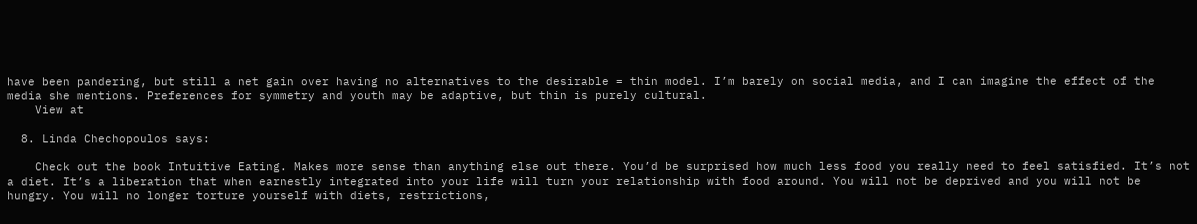have been pandering, but still a net gain over having no alternatives to the desirable = thin model. I’m barely on social media, and I can imagine the effect of the media she mentions. Preferences for symmetry and youth may be adaptive, but thin is purely cultural.
    View at

  8. Linda Chechopoulos says:

    Check out the book Intuitive Eating. Makes more sense than anything else out there. You’d be surprised how much less food you really need to feel satisfied. It’s not a diet. It’s a liberation that when earnestly integrated into your life will turn your relationship with food around. You will not be deprived and you will not be hungry. You will no longer torture yourself with diets, restrictions,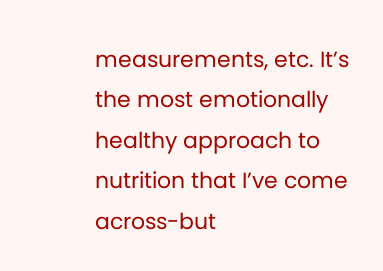measurements, etc. It’s the most emotionally healthy approach to nutrition that I’ve come across-but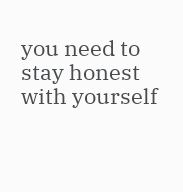you need to stay honest with yourself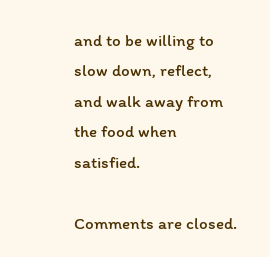and to be willing to slow down, reflect, and walk away from the food when satisfied.

Comments are closed.